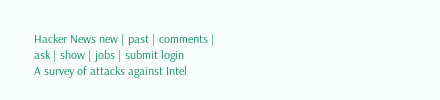Hacker News new | past | comments | ask | show | jobs | submit login
A survey of attacks against Intel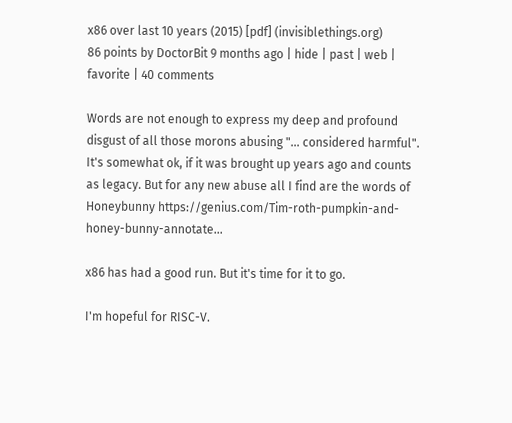x86 over last 10 years (2015) [pdf] (invisiblethings.org)
86 points by DoctorBit 9 months ago | hide | past | web | favorite | 40 comments

Words are not enough to express my deep and profound disgust of all those morons abusing "... considered harmful". It's somewhat ok, if it was brought up years ago and counts as legacy. But for any new abuse all I find are the words of Honeybunny https://genius.com/Tim-roth-pumpkin-and-honey-bunny-annotate...

x86 has had a good run. But it's time for it to go.

I'm hopeful for RISC-V.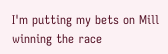I'm putting my bets on Mill winning the race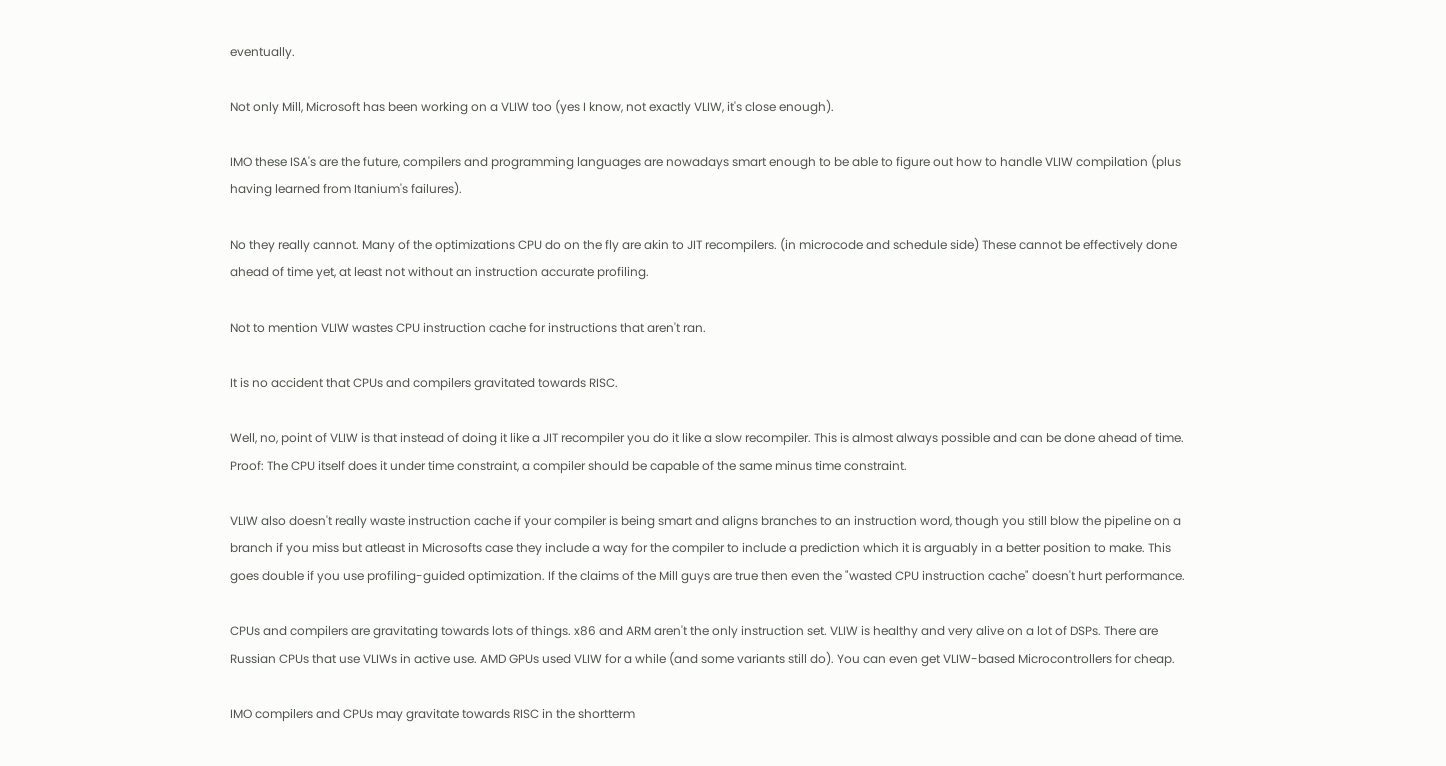eventually.

Not only Mill, Microsoft has been working on a VLIW too (yes I know, not exactly VLIW, it's close enough).

IMO these ISA's are the future, compilers and programming languages are nowadays smart enough to be able to figure out how to handle VLIW compilation (plus having learned from Itanium's failures).

No they really cannot. Many of the optimizations CPU do on the fly are akin to JIT recompilers. (in microcode and schedule side) These cannot be effectively done ahead of time yet, at least not without an instruction accurate profiling.

Not to mention VLIW wastes CPU instruction cache for instructions that aren't ran.

It is no accident that CPUs and compilers gravitated towards RISC.

Well, no, point of VLIW is that instead of doing it like a JIT recompiler you do it like a slow recompiler. This is almost always possible and can be done ahead of time. Proof: The CPU itself does it under time constraint, a compiler should be capable of the same minus time constraint.

VLIW also doesn't really waste instruction cache if your compiler is being smart and aligns branches to an instruction word, though you still blow the pipeline on a branch if you miss but atleast in Microsofts case they include a way for the compiler to include a prediction which it is arguably in a better position to make. This goes double if you use profiling-guided optimization. If the claims of the Mill guys are true then even the "wasted CPU instruction cache" doesn't hurt performance.

CPUs and compilers are gravitating towards lots of things. x86 and ARM aren't the only instruction set. VLIW is healthy and very alive on a lot of DSPs. There are Russian CPUs that use VLIWs in active use. AMD GPUs used VLIW for a while (and some variants still do). You can even get VLIW-based Microcontrollers for cheap.

IMO compilers and CPUs may gravitate towards RISC in the shortterm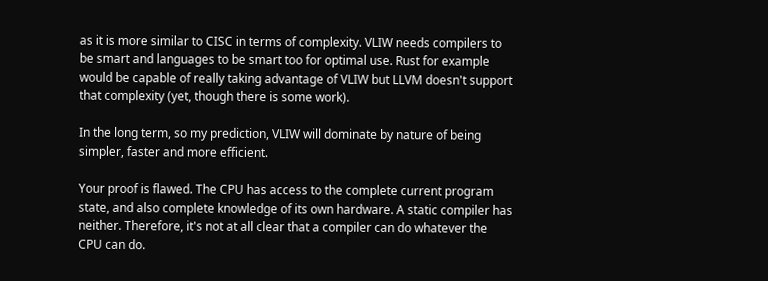as it is more similar to CISC in terms of complexity. VLIW needs compilers to be smart and languages to be smart too for optimal use. Rust for example would be capable of really taking advantage of VLIW but LLVM doesn't support that complexity (yet, though there is some work).

In the long term, so my prediction, VLIW will dominate by nature of being simpler, faster and more efficient.

Your proof is flawed. The CPU has access to the complete current program state, and also complete knowledge of its own hardware. A static compiler has neither. Therefore, it's not at all clear that a compiler can do whatever the CPU can do.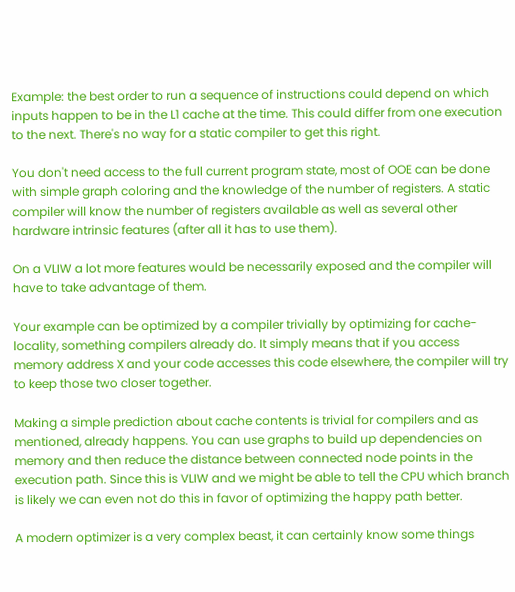Example: the best order to run a sequence of instructions could depend on which inputs happen to be in the L1 cache at the time. This could differ from one execution to the next. There's no way for a static compiler to get this right.

You don't need access to the full current program state, most of OOE can be done with simple graph coloring and the knowledge of the number of registers. A static compiler will know the number of registers available as well as several other hardware intrinsic features (after all it has to use them).

On a VLIW a lot more features would be necessarily exposed and the compiler will have to take advantage of them.

Your example can be optimized by a compiler trivially by optimizing for cache-locality, something compilers already do. It simply means that if you access memory address X and your code accesses this code elsewhere, the compiler will try to keep those two closer together.

Making a simple prediction about cache contents is trivial for compilers and as mentioned, already happens. You can use graphs to build up dependencies on memory and then reduce the distance between connected node points in the execution path. Since this is VLIW and we might be able to tell the CPU which branch is likely we can even not do this in favor of optimizing the happy path better.

A modern optimizer is a very complex beast, it can certainly know some things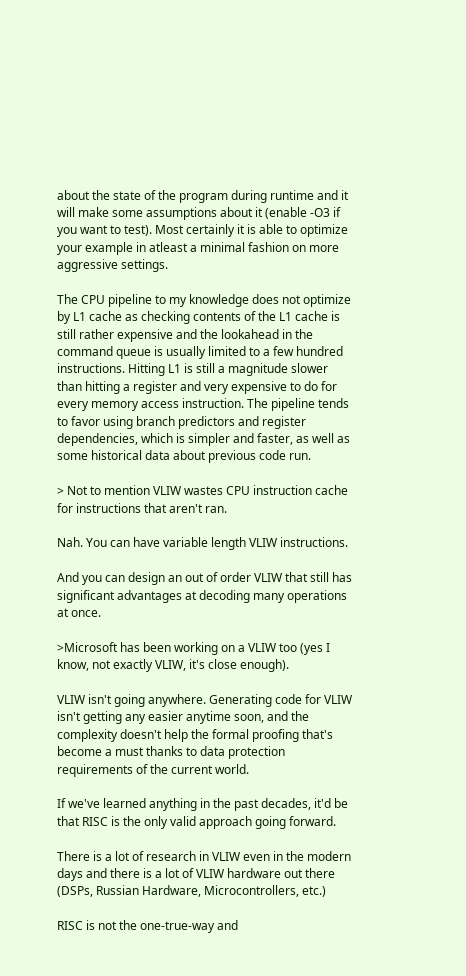about the state of the program during runtime and it will make some assumptions about it (enable -O3 if you want to test). Most certainly it is able to optimize your example in atleast a minimal fashion on more aggressive settings.

The CPU pipeline to my knowledge does not optimize by L1 cache as checking contents of the L1 cache is still rather expensive and the lookahead in the command queue is usually limited to a few hundred instructions. Hitting L1 is still a magnitude slower than hitting a register and very expensive to do for every memory access instruction. The pipeline tends to favor using branch predictors and register dependencies, which is simpler and faster, as well as some historical data about previous code run.

> Not to mention VLIW wastes CPU instruction cache for instructions that aren't ran.

Nah. You can have variable length VLIW instructions.

And you can design an out of order VLIW that still has significant advantages at decoding many operations at once.

>Microsoft has been working on a VLIW too (yes I know, not exactly VLIW, it's close enough).

VLIW isn't going anywhere. Generating code for VLIW isn't getting any easier anytime soon, and the complexity doesn't help the formal proofing that's become a must thanks to data protection requirements of the current world.

If we've learned anything in the past decades, it'd be that RISC is the only valid approach going forward.

There is a lot of research in VLIW even in the modern days and there is a lot of VLIW hardware out there (DSPs, Russian Hardware, Microcontrollers, etc.)

RISC is not the one-true-way and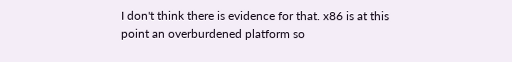I don't think there is evidence for that. x86 is at this point an overburdened platform so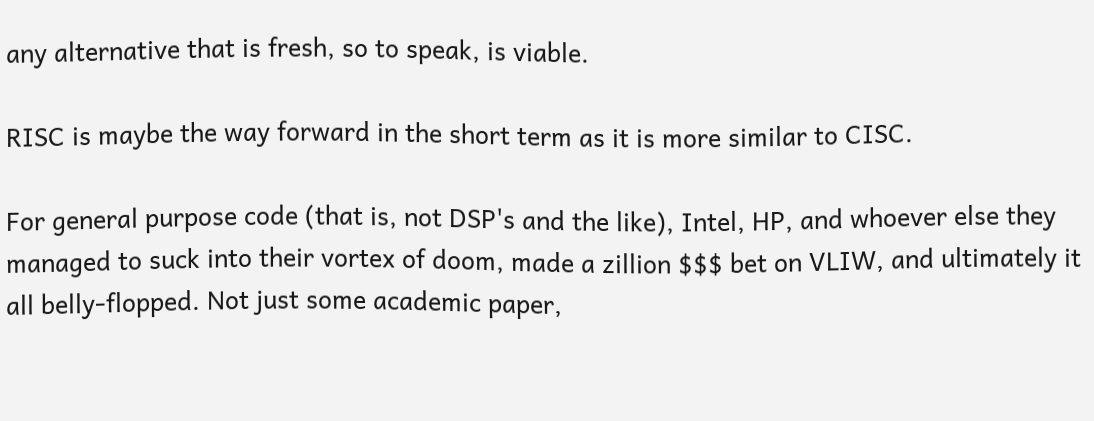any alternative that is fresh, so to speak, is viable.

RISC is maybe the way forward in the short term as it is more similar to CISC.

For general purpose code (that is, not DSP's and the like), Intel, HP, and whoever else they managed to suck into their vortex of doom, made a zillion $$$ bet on VLIW, and ultimately it all belly-flopped. Not just some academic paper,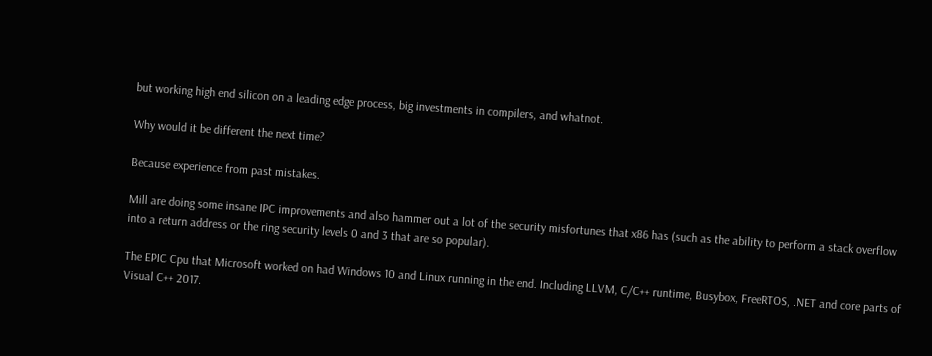but working high end silicon on a leading edge process, big investments in compilers, and whatnot.

Why would it be different the next time?

Because experience from past mistakes.

Mill are doing some insane IPC improvements and also hammer out a lot of the security misfortunes that x86 has (such as the ability to perform a stack overflow into a return address or the ring security levels 0 and 3 that are so popular).

The EPIC Cpu that Microsoft worked on had Windows 10 and Linux running in the end. Including LLVM, C/C++ runtime, Busybox, FreeRTOS, .NET and core parts of Visual C++ 2017.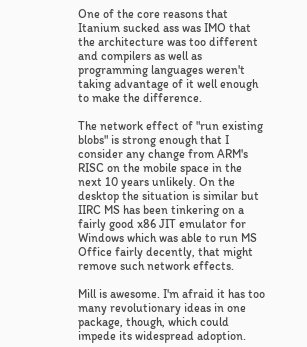One of the core reasons that Itanium sucked ass was IMO that the architecture was too different and compilers as well as programming languages weren't taking advantage of it well enough to make the difference.

The network effect of "run existing blobs" is strong enough that I consider any change from ARM's RISC on the mobile space in the next 10 years unlikely. On the desktop the situation is similar but IIRC MS has been tinkering on a fairly good x86 JIT emulator for Windows which was able to run MS Office fairly decently, that might remove such network effects.

Mill is awesome. I'm afraid it has too many revolutionary ideas in one package, though, which could impede its widespread adoption.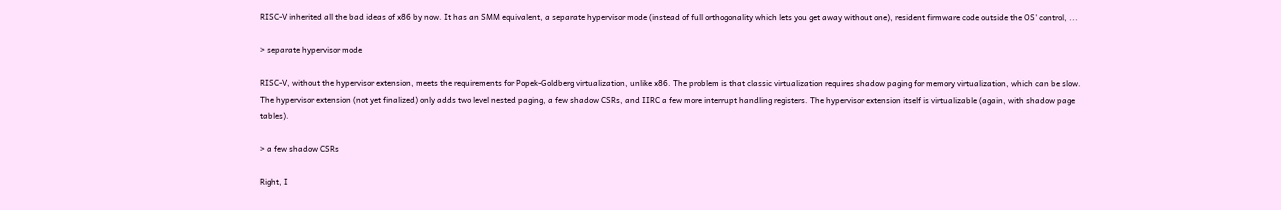RISC-V inherited all the bad ideas of x86 by now. It has an SMM equivalent, a separate hypervisor mode (instead of full orthogonality which lets you get away without one), resident firmware code outside the OS' control, ...

> separate hypervisor mode

RISC-V, without the hypervisor extension, meets the requirements for Popek-Goldberg virtualization, unlike x86. The problem is that classic virtualization requires shadow paging for memory virtualization, which can be slow. The hypervisor extension (not yet finalized) only adds two level nested paging, a few shadow CSRs, and IIRC a few more interrupt handling registers. The hypervisor extension itself is virtualizable (again, with shadow page tables).

> a few shadow CSRs

Right, I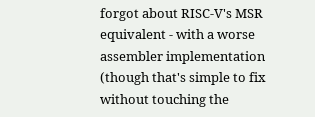forgot about RISC-V's MSR equivalent - with a worse assembler implementation (though that's simple to fix without touching the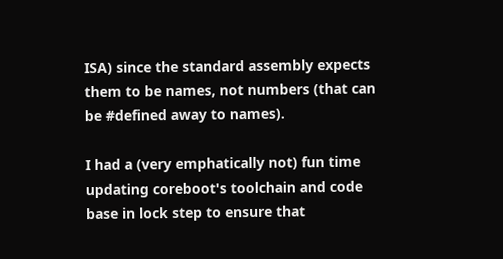ISA) since the standard assembly expects them to be names, not numbers (that can be #defined away to names).

I had a (very emphatically not) fun time updating coreboot's toolchain and code base in lock step to ensure that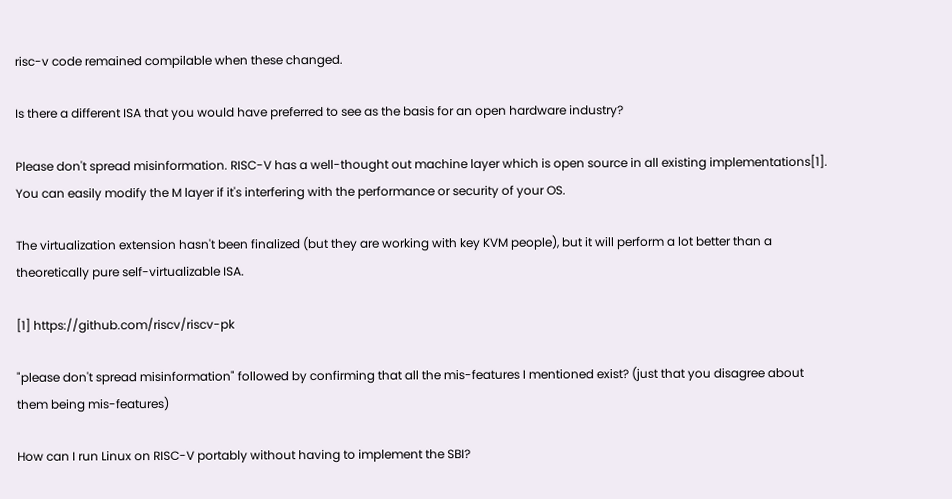risc-v code remained compilable when these changed.

Is there a different ISA that you would have preferred to see as the basis for an open hardware industry?

Please don't spread misinformation. RISC-V has a well-thought out machine layer which is open source in all existing implementations[1]. You can easily modify the M layer if it's interfering with the performance or security of your OS.

The virtualization extension hasn't been finalized (but they are working with key KVM people), but it will perform a lot better than a theoretically pure self-virtualizable ISA.

[1] https://github.com/riscv/riscv-pk

"please don't spread misinformation" followed by confirming that all the mis-features I mentioned exist? (just that you disagree about them being mis-features)

How can I run Linux on RISC-V portably without having to implement the SBI?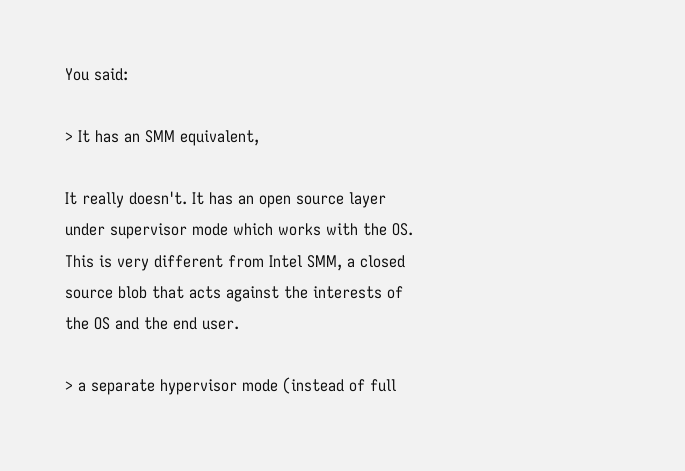You said:

> It has an SMM equivalent,

It really doesn't. It has an open source layer under supervisor mode which works with the OS. This is very different from Intel SMM, a closed source blob that acts against the interests of the OS and the end user.

> a separate hypervisor mode (instead of full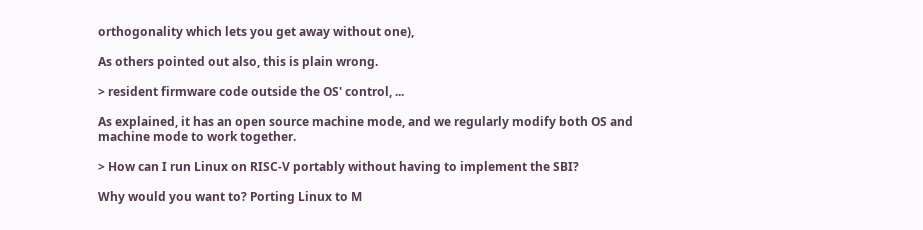orthogonality which lets you get away without one),

As others pointed out also, this is plain wrong.

> resident firmware code outside the OS' control, ...

As explained, it has an open source machine mode, and we regularly modify both OS and machine mode to work together.

> How can I run Linux on RISC-V portably without having to implement the SBI?

Why would you want to? Porting Linux to M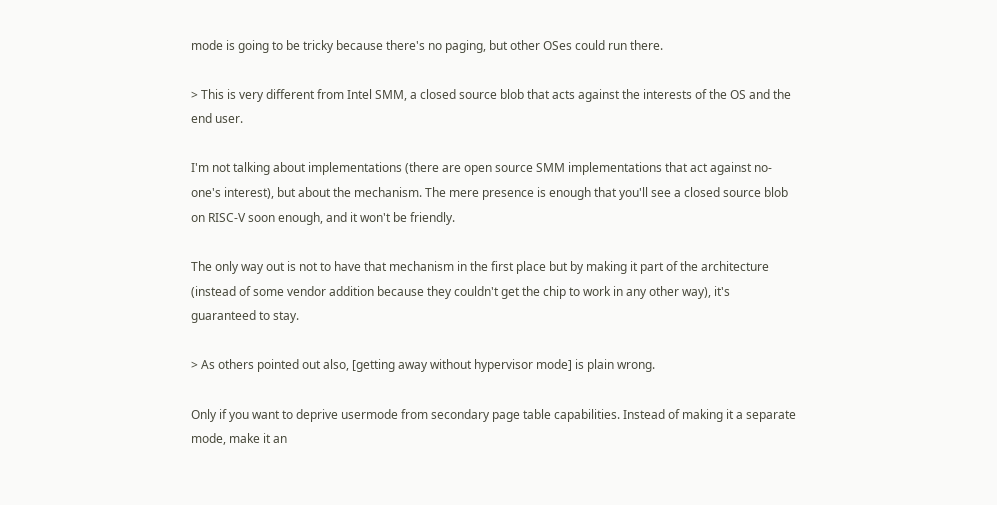mode is going to be tricky because there's no paging, but other OSes could run there.

> This is very different from Intel SMM, a closed source blob that acts against the interests of the OS and the end user.

I'm not talking about implementations (there are open source SMM implementations that act against no-one's interest), but about the mechanism. The mere presence is enough that you'll see a closed source blob on RISC-V soon enough, and it won't be friendly.

The only way out is not to have that mechanism in the first place but by making it part of the architecture (instead of some vendor addition because they couldn't get the chip to work in any other way), it's guaranteed to stay.

> As others pointed out also, [getting away without hypervisor mode] is plain wrong.

Only if you want to deprive usermode from secondary page table capabilities. Instead of making it a separate mode, make it an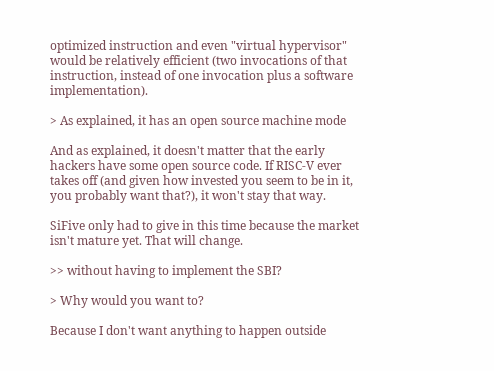optimized instruction and even "virtual hypervisor" would be relatively efficient (two invocations of that instruction, instead of one invocation plus a software implementation).

> As explained, it has an open source machine mode

And as explained, it doesn't matter that the early hackers have some open source code. If RISC-V ever takes off (and given how invested you seem to be in it, you probably want that?), it won't stay that way.

SiFive only had to give in this time because the market isn't mature yet. That will change.

>> without having to implement the SBI?

> Why would you want to?

Because I don't want anything to happen outside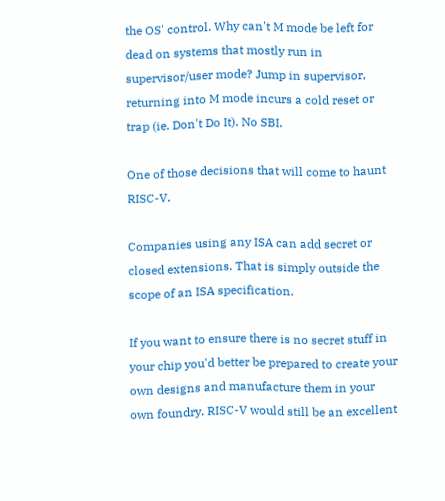the OS' control. Why can't M mode be left for dead on systems that mostly run in supervisor/user mode? Jump in supervisor, returning into M mode incurs a cold reset or trap (ie. Don't Do It). No SBI.

One of those decisions that will come to haunt RISC-V.

Companies using any ISA can add secret or closed extensions. That is simply outside the scope of an ISA specification.

If you want to ensure there is no secret stuff in your chip you'd better be prepared to create your own designs and manufacture them in your own foundry. RISC-V would still be an excellent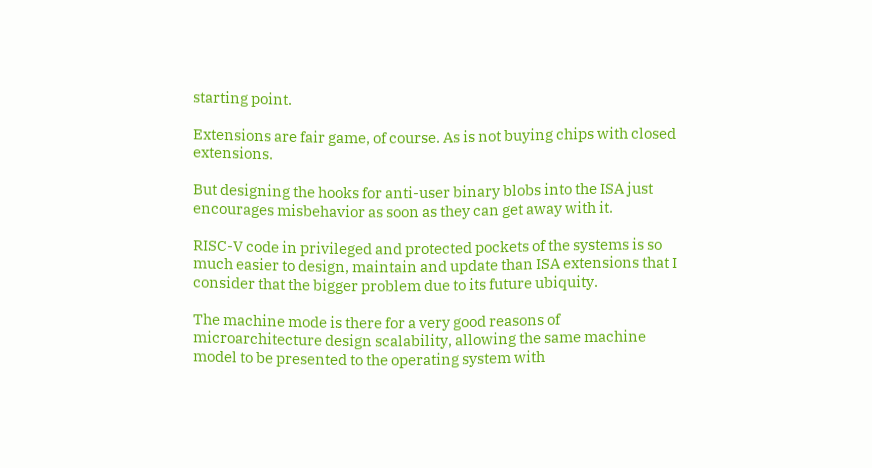starting point.

Extensions are fair game, of course. As is not buying chips with closed extensions.

But designing the hooks for anti-user binary blobs into the ISA just encourages misbehavior as soon as they can get away with it.

RISC-V code in privileged and protected pockets of the systems is so much easier to design, maintain and update than ISA extensions that I consider that the bigger problem due to its future ubiquity.

The machine mode is there for a very good reasons of microarchitecture design scalability, allowing the same machine model to be presented to the operating system with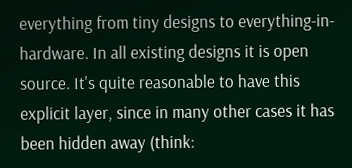everything from tiny designs to everything-in-hardware. In all existing designs it is open source. It's quite reasonable to have this explicit layer, since in many other cases it has been hidden away (think: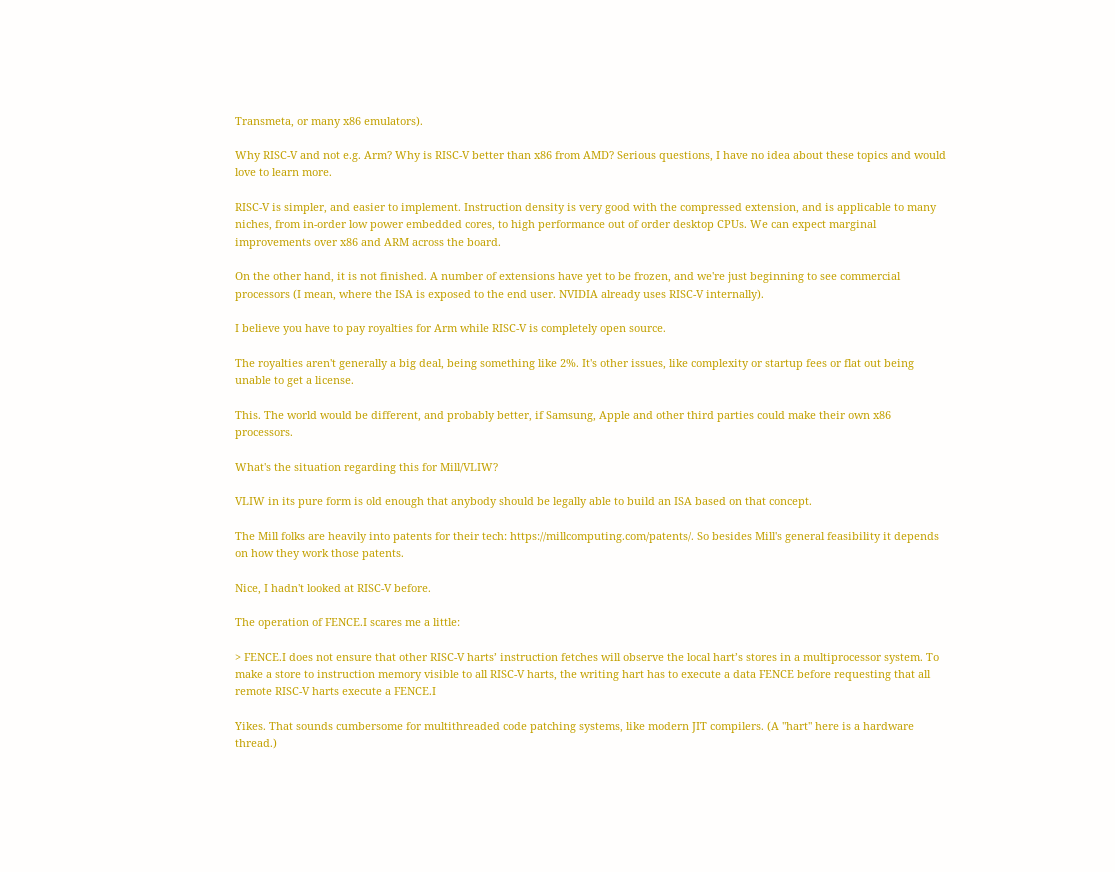Transmeta, or many x86 emulators).

Why RISC-V and not e.g. Arm? Why is RISC-V better than x86 from AMD? Serious questions, I have no idea about these topics and would love to learn more.

RISC-V is simpler, and easier to implement. Instruction density is very good with the compressed extension, and is applicable to many niches, from in-order low power embedded cores, to high performance out of order desktop CPUs. We can expect marginal improvements over x86 and ARM across the board.

On the other hand, it is not finished. A number of extensions have yet to be frozen, and we're just beginning to see commercial processors (I mean, where the ISA is exposed to the end user. NVIDIA already uses RISC-V internally).

I believe you have to pay royalties for Arm while RISC-V is completely open source.

The royalties aren't generally a big deal, being something like 2%. It's other issues, like complexity or startup fees or flat out being unable to get a license.

This. The world would be different, and probably better, if Samsung, Apple and other third parties could make their own x86 processors.

What's the situation regarding this for Mill/VLIW?

VLIW in its pure form is old enough that anybody should be legally able to build an ISA based on that concept.

The Mill folks are heavily into patents for their tech: https://millcomputing.com/patents/. So besides Mill's general feasibility it depends on how they work those patents.

Nice, I hadn't looked at RISC-V before.

The operation of FENCE.I scares me a little:

> FENCE.I does not ensure that other RISC-V harts’ instruction fetches will observe the local hart’s stores in a multiprocessor system. To make a store to instruction memory visible to all RISC-V harts, the writing hart has to execute a data FENCE before requesting that all remote RISC-V harts execute a FENCE.I

Yikes. That sounds cumbersome for multithreaded code patching systems, like modern JIT compilers. (A "hart" here is a hardware thread.)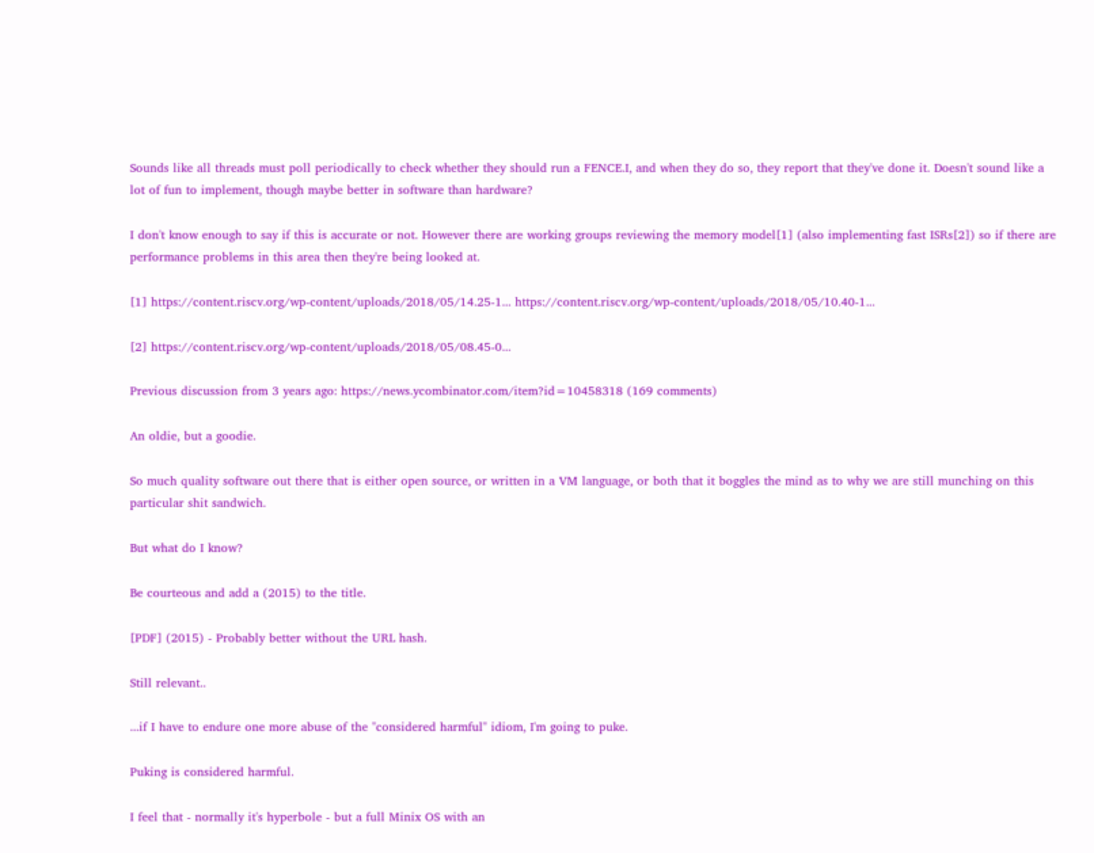Sounds like all threads must poll periodically to check whether they should run a FENCE.I, and when they do so, they report that they've done it. Doesn't sound like a lot of fun to implement, though maybe better in software than hardware?

I don't know enough to say if this is accurate or not. However there are working groups reviewing the memory model[1] (also implementing fast ISRs[2]) so if there are performance problems in this area then they're being looked at.

[1] https://content.riscv.org/wp-content/uploads/2018/05/14.25-1... https://content.riscv.org/wp-content/uploads/2018/05/10.40-1...

[2] https://content.riscv.org/wp-content/uploads/2018/05/08.45-0...

Previous discussion from 3 years ago: https://news.ycombinator.com/item?id=10458318 (169 comments)

An oldie, but a goodie.

So much quality software out there that is either open source, or written in a VM language, or both that it boggles the mind as to why we are still munching on this particular shit sandwich.

But what do I know?

Be courteous and add a (2015) to the title.

[PDF] (2015) - Probably better without the URL hash.

Still relevant..

...if I have to endure one more abuse of the "considered harmful" idiom, I'm going to puke.

Puking is considered harmful.

I feel that - normally it's hyperbole - but a full Minix OS with an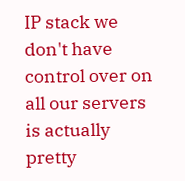IP stack we don't have control over on all our servers is actually pretty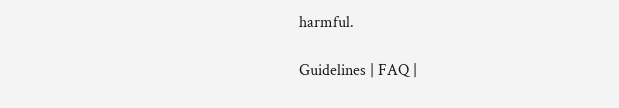harmful.

Guidelines | FAQ |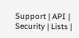Support | API | Security | Lists |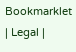Bookmarklet | Legal |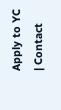Apply to YC | Contact